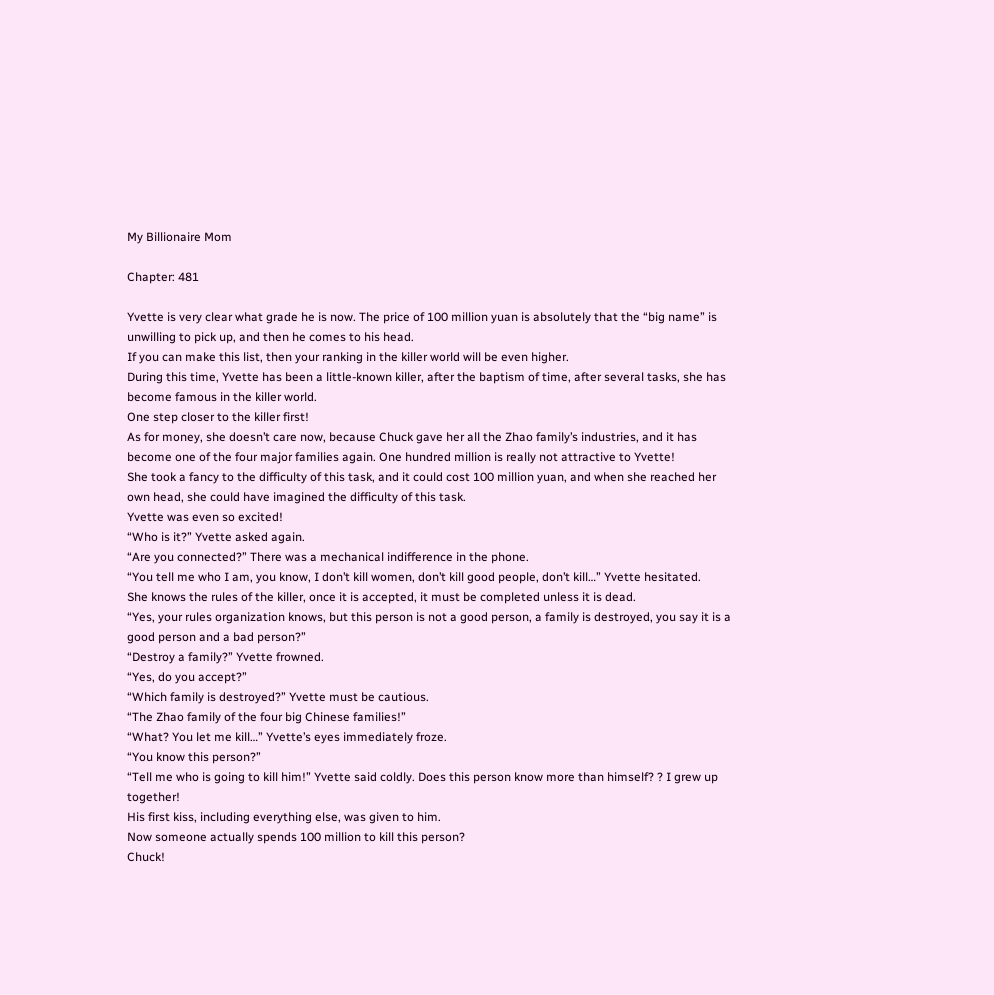My Billionaire Mom

Chapter: 481

Yvette is very clear what grade he is now. The price of 100 million yuan is absolutely that the “big name” is unwilling to pick up, and then he comes to his head.
If you can make this list, then your ranking in the killer world will be even higher.
During this time, Yvette has been a little-known killer, after the baptism of time, after several tasks, she has become famous in the killer world.
One step closer to the killer first!
As for money, she doesn’t care now, because Chuck gave her all the Zhao family’s industries, and it has become one of the four major families again. One hundred million is really not attractive to Yvette!
She took a fancy to the difficulty of this task, and it could cost 100 million yuan, and when she reached her own head, she could have imagined the difficulty of this task.
Yvette was even so excited!
“Who is it?” Yvette asked again.
“Are you connected?” There was a mechanical indifference in the phone.
“You tell me who I am, you know, I don’t kill women, don’t kill good people, don’t kill…” Yvette hesitated.
She knows the rules of the killer, once it is accepted, it must be completed unless it is dead.
“Yes, your rules organization knows, but this person is not a good person, a family is destroyed, you say it is a good person and a bad person?”
“Destroy a family?” Yvette frowned.
“Yes, do you accept?”
“Which family is destroyed?” Yvette must be cautious.
“The Zhao family of the four big Chinese families!”
“What? You let me kill…” Yvette’s eyes immediately froze.
“You know this person?”
“Tell me who is going to kill him!” Yvette said coldly. Does this person know more than himself? ? I grew up together!
His first kiss, including everything else, was given to him.
Now someone actually spends 100 million to kill this person?
Chuck!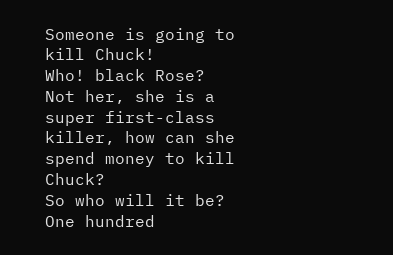Someone is going to kill Chuck!
Who! black Rose?
Not her, she is a super first-class killer, how can she spend money to kill Chuck?
So who will it be?
One hundred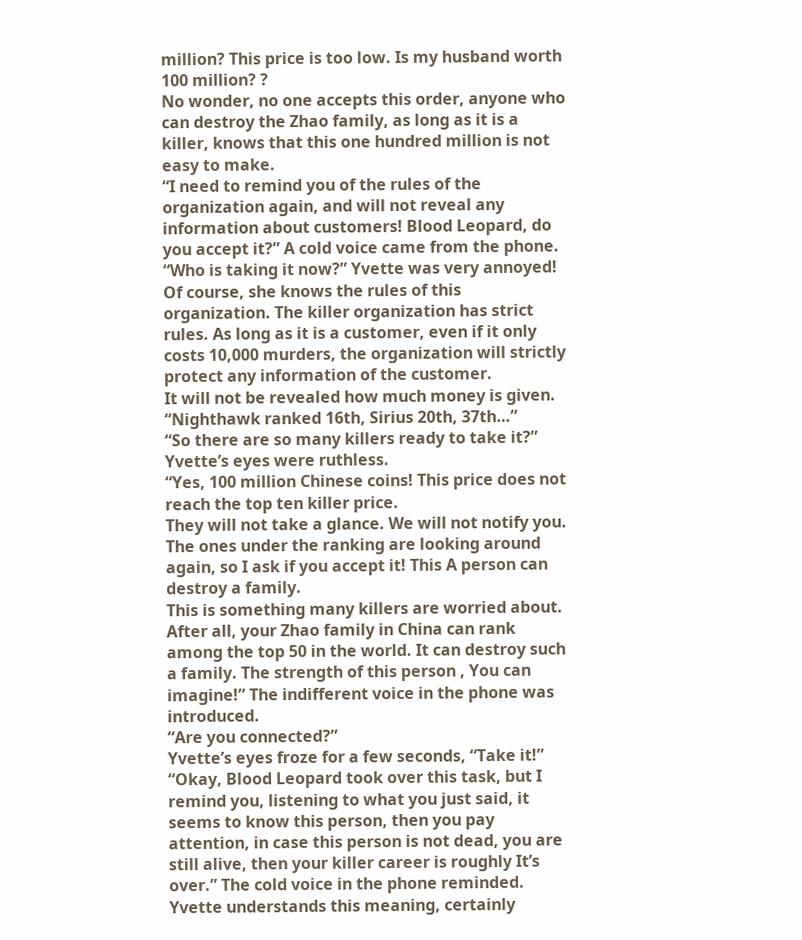million? This price is too low. Is my husband worth 100 million? ?
No wonder, no one accepts this order, anyone who can destroy the Zhao family, as long as it is a killer, knows that this one hundred million is not easy to make.
“I need to remind you of the rules of the organization again, and will not reveal any information about customers! Blood Leopard, do you accept it?” A cold voice came from the phone.
“Who is taking it now?” Yvette was very annoyed!
Of course, she knows the rules of this organization. The killer organization has strict rules. As long as it is a customer, even if it only costs 10,000 murders, the organization will strictly protect any information of the customer.
It will not be revealed how much money is given.
“Nighthawk ranked 16th, Sirius 20th, 37th…”
“So there are so many killers ready to take it?” Yvette’s eyes were ruthless.
“Yes, 100 million Chinese coins! This price does not reach the top ten killer price.
They will not take a glance. We will not notify you. The ones under the ranking are looking around again, so I ask if you accept it! This A person can destroy a family.
This is something many killers are worried about. After all, your Zhao family in China can rank among the top 50 in the world. It can destroy such a family. The strength of this person , You can imagine!” The indifferent voice in the phone was introduced.
“Are you connected?”
Yvette’s eyes froze for a few seconds, “Take it!”
“Okay, Blood Leopard took over this task, but I remind you, listening to what you just said, it seems to know this person, then you pay attention, in case this person is not dead, you are still alive, then your killer career is roughly It’s over.” The cold voice in the phone reminded.
Yvette understands this meaning, certainly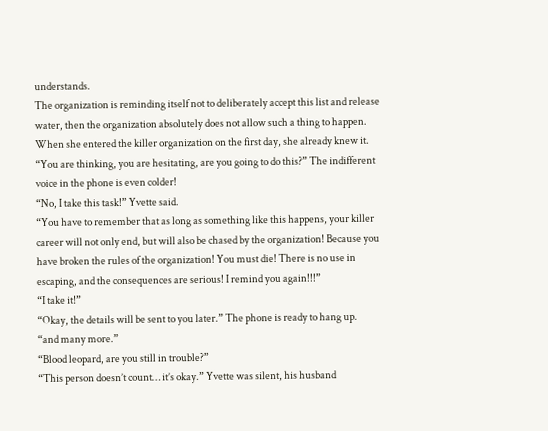understands.
The organization is reminding itself not to deliberately accept this list and release water, then the organization absolutely does not allow such a thing to happen.
When she entered the killer organization on the first day, she already knew it.
“You are thinking, you are hesitating, are you going to do this?” The indifferent voice in the phone is even colder!
“No, I take this task!” Yvette said.
“You have to remember that as long as something like this happens, your killer career will not only end, but will also be chased by the organization! Because you have broken the rules of the organization! You must die! There is no use in escaping, and the consequences are serious! I remind you again!!!”
“I take it!”
“Okay, the details will be sent to you later.” The phone is ready to hang up.
“and many more.”
“Blood leopard, are you still in trouble?”
“This person doesn’t count… it’s okay.” Yvette was silent, his husband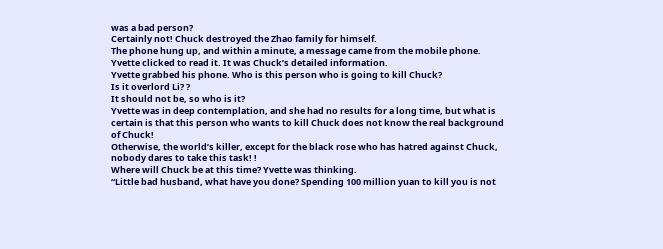was a bad person?
Certainly not! Chuck destroyed the Zhao family for himself.
The phone hung up, and within a minute, a message came from the mobile phone.
Yvette clicked to read it. It was Chuck’s detailed information.
Yvette grabbed his phone. Who is this person who is going to kill Chuck?
Is it overlord Li? ?
It should not be, so who is it?
Yvette was in deep contemplation, and she had no results for a long time, but what is certain is that this person who wants to kill Chuck does not know the real background of Chuck!
Otherwise, the world’s killer, except for the black rose who has hatred against Chuck, nobody dares to take this task! !
Where will Chuck be at this time? Yvette was thinking.
“Little bad husband, what have you done? Spending 100 million yuan to kill you is not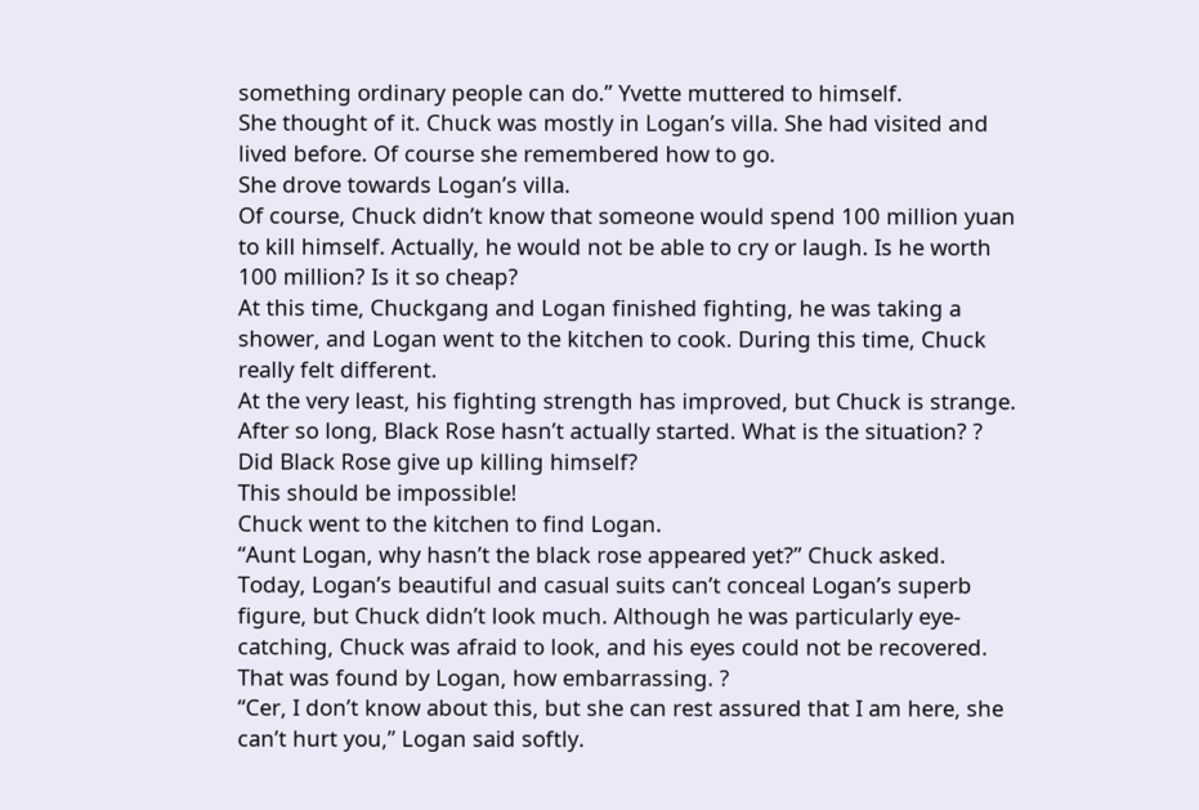something ordinary people can do.” Yvette muttered to himself.
She thought of it. Chuck was mostly in Logan’s villa. She had visited and lived before. Of course she remembered how to go.
She drove towards Logan’s villa.
Of course, Chuck didn’t know that someone would spend 100 million yuan to kill himself. Actually, he would not be able to cry or laugh. Is he worth 100 million? Is it so cheap?
At this time, Chuckgang and Logan finished fighting, he was taking a shower, and Logan went to the kitchen to cook. During this time, Chuck really felt different.
At the very least, his fighting strength has improved, but Chuck is strange. After so long, Black Rose hasn’t actually started. What is the situation? ?
Did Black Rose give up killing himself?
This should be impossible!
Chuck went to the kitchen to find Logan.
“Aunt Logan, why hasn’t the black rose appeared yet?” Chuck asked.
Today, Logan’s beautiful and casual suits can’t conceal Logan’s superb figure, but Chuck didn’t look much. Although he was particularly eye-catching, Chuck was afraid to look, and his eyes could not be recovered. That was found by Logan, how embarrassing. ?
“Cer, I don’t know about this, but she can rest assured that I am here, she can’t hurt you,” Logan said softly.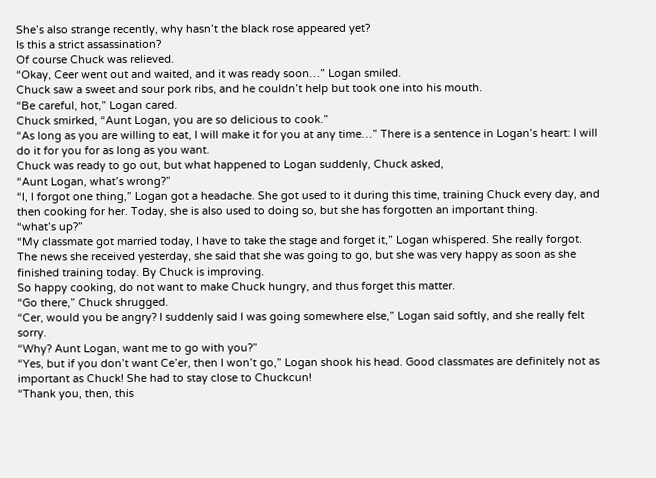She’s also strange recently, why hasn’t the black rose appeared yet?
Is this a strict assassination?
Of course Chuck was relieved.
“Okay, Ceer went out and waited, and it was ready soon…” Logan smiled.
Chuck saw a sweet and sour pork ribs, and he couldn’t help but took one into his mouth.
“Be careful, hot,” Logan cared.
Chuck smirked, “Aunt Logan, you are so delicious to cook.”
“As long as you are willing to eat, I will make it for you at any time…” There is a sentence in Logan’s heart: I will do it for you for as long as you want.
Chuck was ready to go out, but what happened to Logan suddenly, Chuck asked,
“Aunt Logan, what’s wrong?”
“I, I forgot one thing,” Logan got a headache. She got used to it during this time, training Chuck every day, and then cooking for her. Today, she is also used to doing so, but she has forgotten an important thing.
“what’s up?”
“My classmate got married today, I have to take the stage and forget it,” Logan whispered. She really forgot. The news she received yesterday, she said that she was going to go, but she was very happy as soon as she finished training today. By Chuck is improving.
So happy cooking, do not want to make Chuck hungry, and thus forget this matter.
“Go there,” Chuck shrugged.
“Cer, would you be angry? I suddenly said I was going somewhere else,” Logan said softly, and she really felt sorry.
“Why? Aunt Logan, want me to go with you?”
“Yes, but if you don’t want Ce’er, then I won’t go,” Logan shook his head. Good classmates are definitely not as important as Chuck! She had to stay close to Chuckcun!
“Thank you, then, this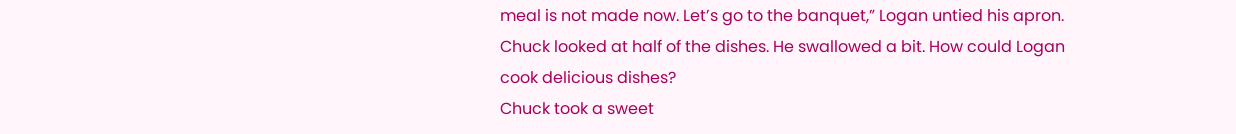meal is not made now. Let’s go to the banquet,” Logan untied his apron. Chuck looked at half of the dishes. He swallowed a bit. How could Logan cook delicious dishes?
Chuck took a sweet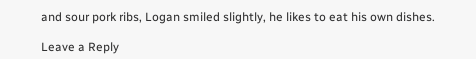and sour pork ribs, Logan smiled slightly, he likes to eat his own dishes.

Leave a Reply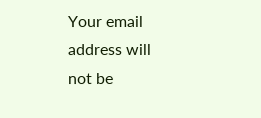Your email address will not be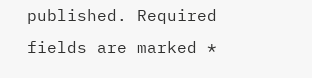published. Required fields are marked *